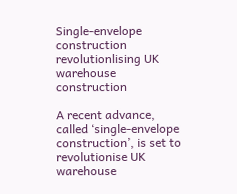Single-envelope construction revolutionlising UK warehouse construction

A recent advance, called ‘single-envelope construction’, is set to revolutionise UK warehouse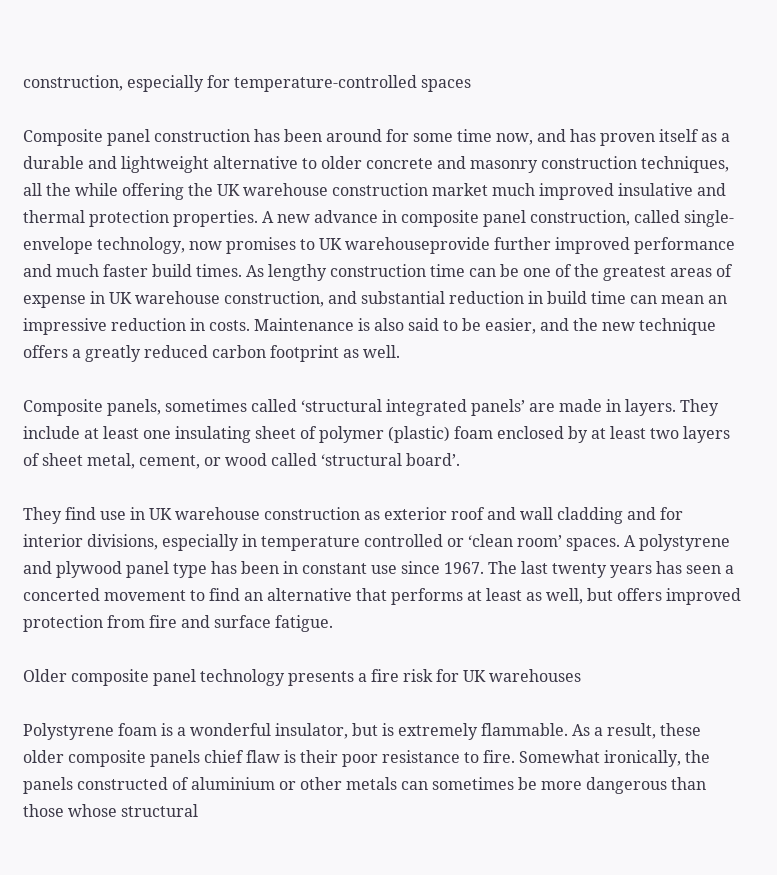construction, especially for temperature-controlled spaces

Composite panel construction has been around for some time now, and has proven itself as a durable and lightweight alternative to older concrete and masonry construction techniques, all the while offering the UK warehouse construction market much improved insulative and thermal protection properties. A new advance in composite panel construction, called single-envelope technology, now promises to UK warehouseprovide further improved performance and much faster build times. As lengthy construction time can be one of the greatest areas of expense in UK warehouse construction, and substantial reduction in build time can mean an impressive reduction in costs. Maintenance is also said to be easier, and the new technique offers a greatly reduced carbon footprint as well.

Composite panels, sometimes called ‘structural integrated panels’ are made in layers. They include at least one insulating sheet of polymer (plastic) foam enclosed by at least two layers of sheet metal, cement, or wood called ‘structural board’.

They find use in UK warehouse construction as exterior roof and wall cladding and for interior divisions, especially in temperature controlled or ‘clean room’ spaces. A polystyrene and plywood panel type has been in constant use since 1967. The last twenty years has seen a concerted movement to find an alternative that performs at least as well, but offers improved protection from fire and surface fatigue.

Older composite panel technology presents a fire risk for UK warehouses

Polystyrene foam is a wonderful insulator, but is extremely flammable. As a result, these older composite panels chief flaw is their poor resistance to fire. Somewhat ironically, the panels constructed of aluminium or other metals can sometimes be more dangerous than those whose structural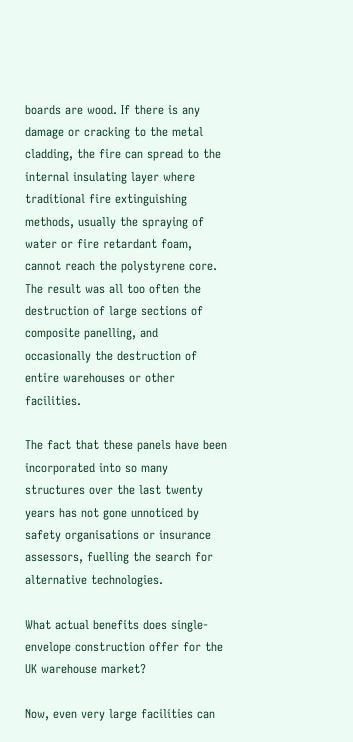boards are wood. If there is any damage or cracking to the metal cladding, the fire can spread to the internal insulating layer where traditional fire extinguishing methods, usually the spraying of water or fire retardant foam, cannot reach the polystyrene core. The result was all too often the destruction of large sections of composite panelling, and occasionally the destruction of entire warehouses or other facilities.

The fact that these panels have been incorporated into so many structures over the last twenty years has not gone unnoticed by safety organisations or insurance assessors, fuelling the search for alternative technologies.

What actual benefits does single-envelope construction offer for the UK warehouse market?

Now, even very large facilities can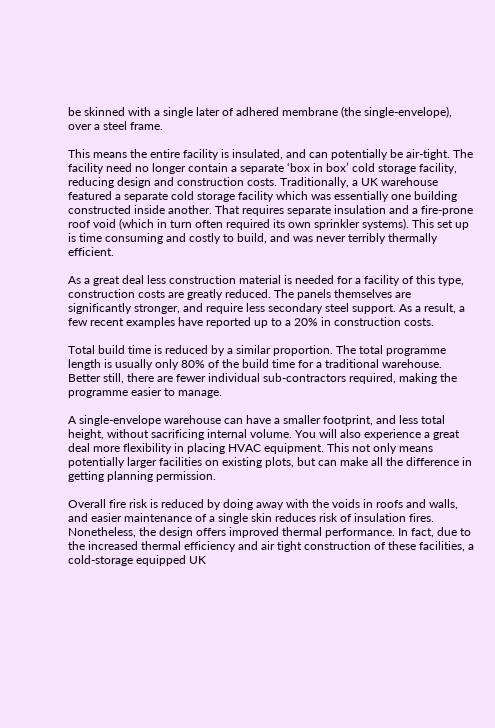be skinned with a single later of adhered membrane (the single-envelope), over a steel frame.

This means the entire facility is insulated, and can potentially be air-tight. The facility need no longer contain a separate ‘box in box’ cold storage facility, reducing design and construction costs. Traditionally, a UK warehouse featured a separate cold storage facility which was essentially one building constructed inside another. That requires separate insulation and a fire-prone roof void (which in turn often required its own sprinkler systems). This set up is time consuming and costly to build, and was never terribly thermally efficient.

As a great deal less construction material is needed for a facility of this type, construction costs are greatly reduced. The panels themselves are significantly stronger, and require less secondary steel support. As a result, a few recent examples have reported up to a 20% in construction costs.

Total build time is reduced by a similar proportion. The total programme length is usually only 80% of the build time for a traditional warehouse. Better still, there are fewer individual sub-contractors required, making the programme easier to manage.

A single-envelope warehouse can have a smaller footprint, and less total height, without sacrificing internal volume. You will also experience a great deal more flexibility in placing HVAC equipment. This not only means potentially larger facilities on existing plots, but can make all the difference in getting planning permission.

Overall fire risk is reduced by doing away with the voids in roofs and walls, and easier maintenance of a single skin reduces risk of insulation fires. Nonetheless, the design offers improved thermal performance. In fact, due to the increased thermal efficiency and air tight construction of these facilities, a cold-storage equipped UK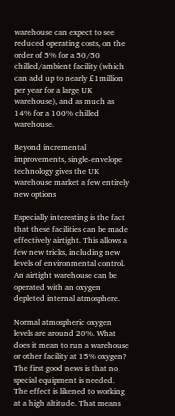warehouse can expect to see reduced operating costs, on the order of 5% for a 50/50 chilled/ambient facility (which can add up to nearly £1million per year for a large UK warehouse), and as much as 14% for a 100% chilled warehouse.

Beyond incremental improvements, single-envelope technology gives the UK warehouse market a few entirely new options

Especially interesting is the fact that these facilities can be made effectively airtight. This allows a few new tricks, including new levels of environmental control. An airtight warehouse can be operated with an oxygen depleted internal atmosphere.

Normal atmospheric oxygen levels are around 20%. What does it mean to run a warehouse or other facility at 15% oxygen? The first good news is that no special equipment is needed. The effect is likened to working at a high altitude. That means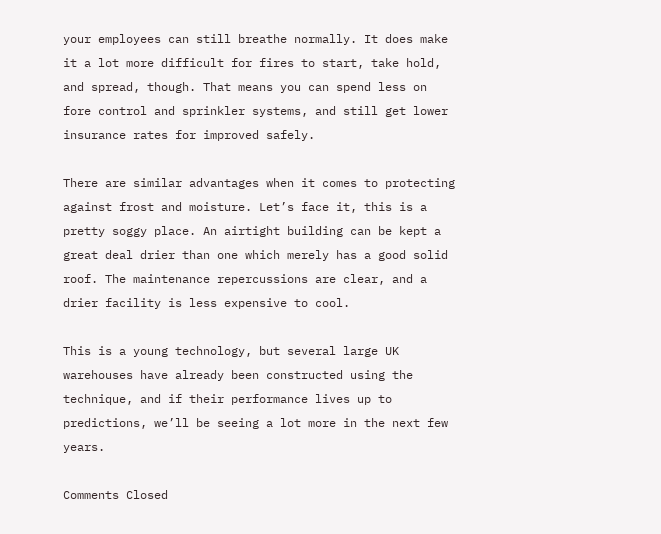your employees can still breathe normally. It does make it a lot more difficult for fires to start, take hold, and spread, though. That means you can spend less on fore control and sprinkler systems, and still get lower insurance rates for improved safely.

There are similar advantages when it comes to protecting against frost and moisture. Let’s face it, this is a pretty soggy place. An airtight building can be kept a great deal drier than one which merely has a good solid roof. The maintenance repercussions are clear, and a drier facility is less expensive to cool.

This is a young technology, but several large UK warehouses have already been constructed using the technique, and if their performance lives up to predictions, we’ll be seeing a lot more in the next few years.

Comments Closed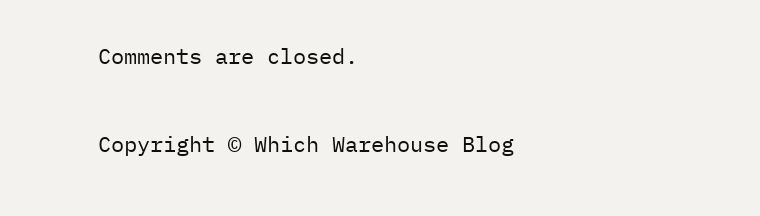Comments are closed.

Copyright © Which Warehouse Blog